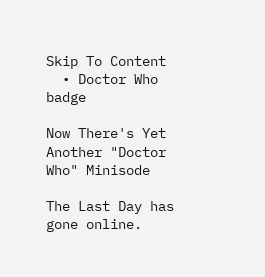Skip To Content
  • Doctor Who badge

Now There's Yet Another "Doctor Who" Minisode

The Last Day has gone online.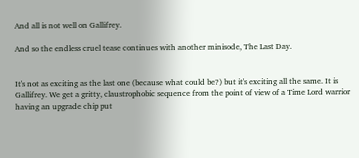And all is not well on Gallifrey.

And so the endless cruel tease continues with another minisode, The Last Day.


It's not as exciting as the last one (because what could be?) but it's exciting all the same. It is Gallifrey. We get a gritty, claustrophobic sequence from the point of view of a Time Lord warrior having an upgrade chip put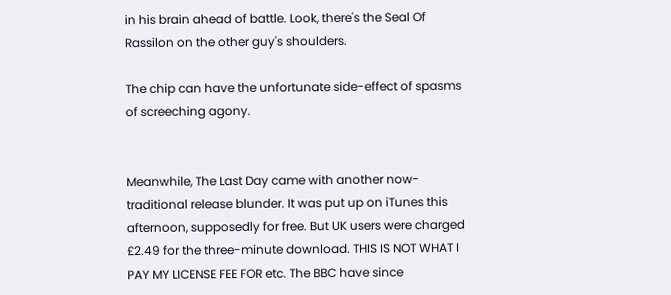in his brain ahead of battle. Look, there's the Seal Of Rassilon on the other guy's shoulders.

The chip can have the unfortunate side-effect of spasms of screeching agony.


Meanwhile, The Last Day came with another now-traditional release blunder. It was put up on iTunes this afternoon, supposedly for free. But UK users were charged £2.49 for the three-minute download. THIS IS NOT WHAT I PAY MY LICENSE FEE FOR etc. The BBC have since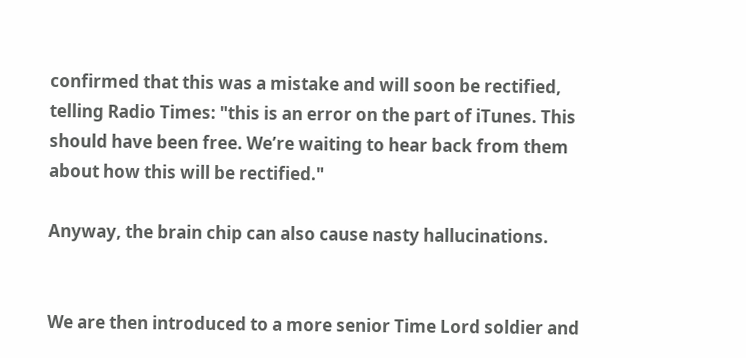confirmed that this was a mistake and will soon be rectified, telling Radio Times: "this is an error on the part of iTunes. This should have been free. We’re waiting to hear back from them about how this will be rectified."

Anyway, the brain chip can also cause nasty hallucinations.


We are then introduced to a more senior Time Lord soldier and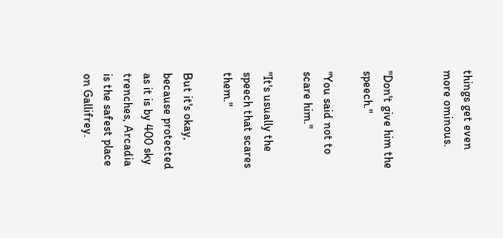things get even more ominous.


"Don't give him the speech."

"You said not to scare him."

"It's usually the speech that scares them."

But it's okay, because protected as it is by 400 sky trenches, Arcadia is the safest place on Gallifrey.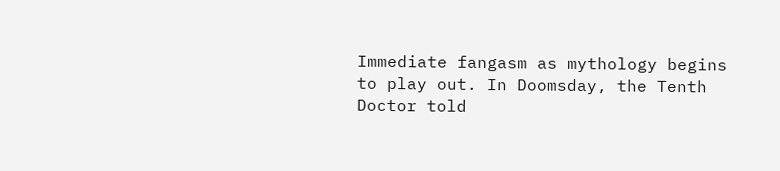Immediate fangasm as mythology begins to play out. In Doomsday, the Tenth Doctor told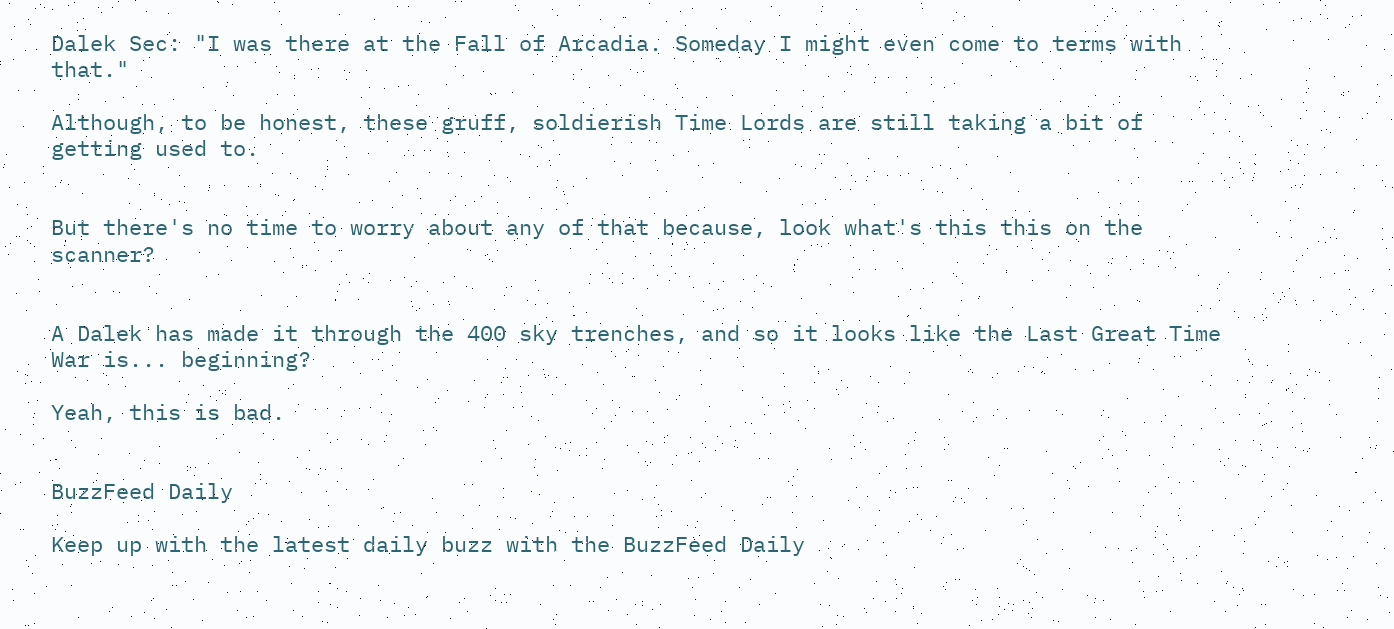Dalek Sec: "I was there at the Fall of Arcadia. Someday I might even come to terms with that."

Although, to be honest, these gruff, soldierish Time Lords are still taking a bit of getting used to.


But there's no time to worry about any of that because, look what's this this on the scanner?


A Dalek has made it through the 400 sky trenches, and so it looks like the Last Great Time War is... beginning?

Yeah, this is bad.


BuzzFeed Daily

Keep up with the latest daily buzz with the BuzzFeed Daily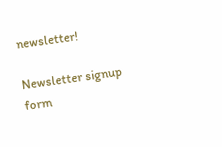newsletter!

Newsletter signup form